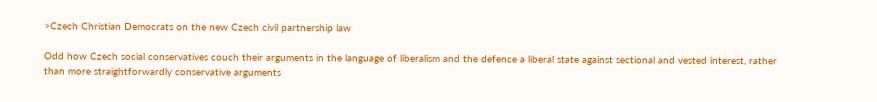>Czech Christian Democrats on the new Czech civil partnership law

Odd how Czech social conservatives couch their arguments in the language of liberalism and the defence a liberal state against sectional and vested interest, rather than more straightforwardly conservative arguments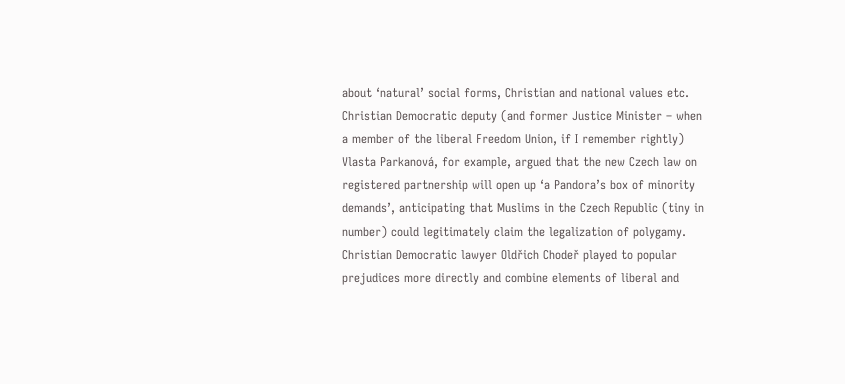about ‘natural’ social forms, Christian and national values etc. Christian Democratic deputy (and former Justice Minister – when a member of the liberal Freedom Union, if I remember rightly) Vlasta Parkanová, for example, argued that the new Czech law on registered partnership will open up ‘a Pandora’s box of minority demands’, anticipating that Muslims in the Czech Republic (tiny in number) could legitimately claim the legalization of polygamy. Christian Democratic lawyer Oldřich Chodeř played to popular prejudices more directly and combine elements of liberal and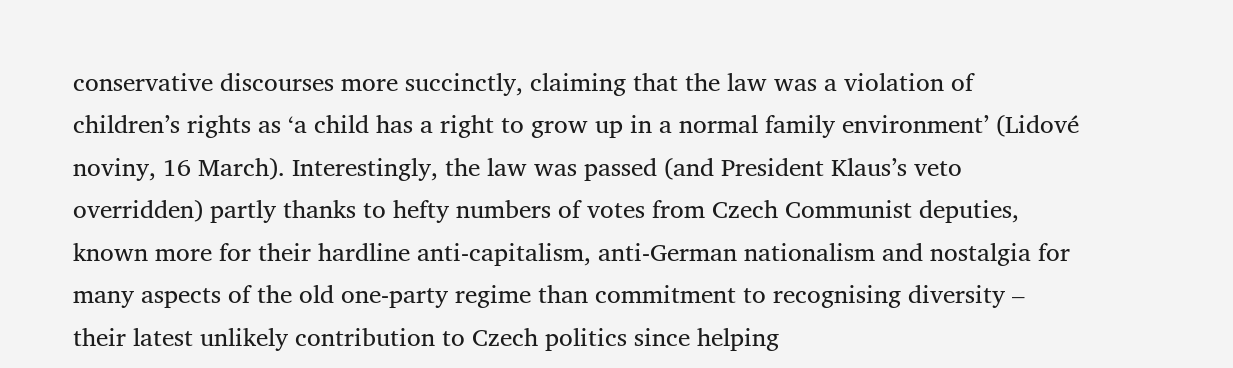conservative discourses more succinctly, claiming that the law was a violation of children’s rights as ‘a child has a right to grow up in a normal family environment’ (Lidové noviny, 16 March). Interestingly, the law was passed (and President Klaus’s veto overridden) partly thanks to hefty numbers of votes from Czech Communist deputies, known more for their hardline anti-capitalism, anti-German nationalism and nostalgia for many aspects of the old one-party regime than commitment to recognising diversity –
their latest unlikely contribution to Czech politics since helping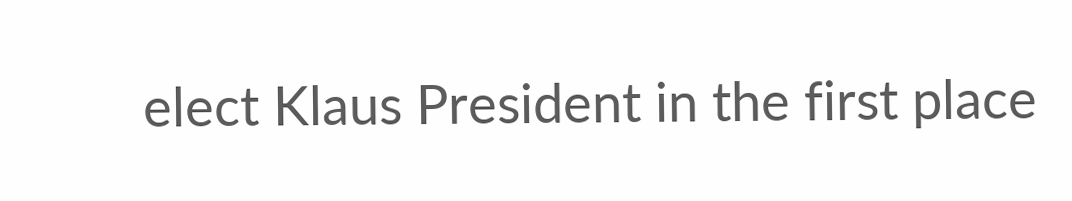elect Klaus President in the first place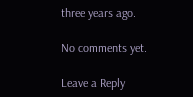three years ago.

No comments yet.

Leave a Reply